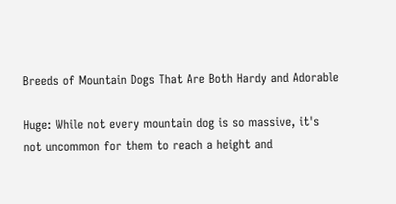Breeds of Mountain Dogs That Are Both Hardy and Adorable

Huge: While not every mountain dog is so massive, it's not uncommon for them to reach a height and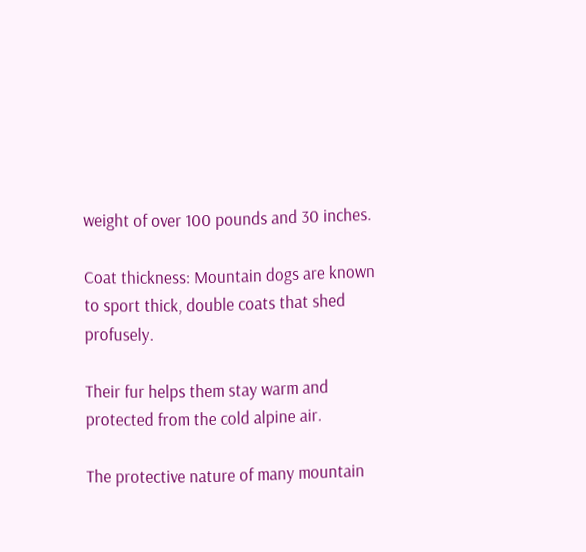weight of over 100 pounds and 30 inches.

Coat thickness: Mountain dogs are known to sport thick, double coats that shed profusely.

Their fur helps them stay warm and protected from the cold alpine air.

The protective nature of many mountain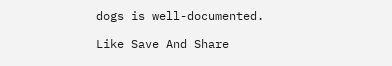dogs is well-documented.

Like Save And Share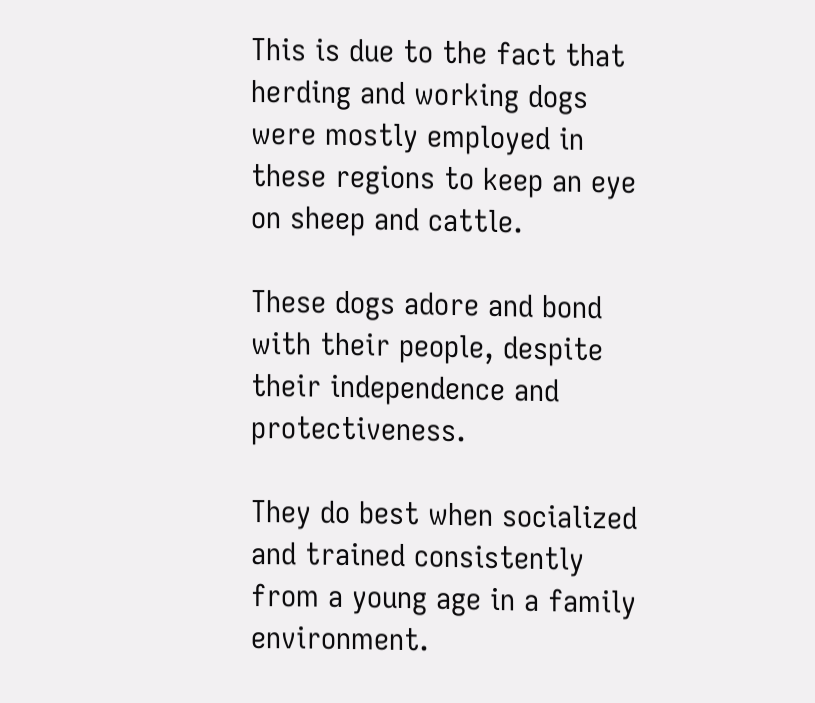This is due to the fact that herding and working dogs were mostly employed in these regions to keep an eye on sheep and cattle.

These dogs adore and bond with their people, despite their independence and protectiveness.

They do best when socialized and trained consistently from a young age in a family environment.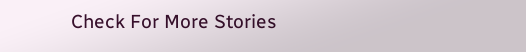Check For More Stories